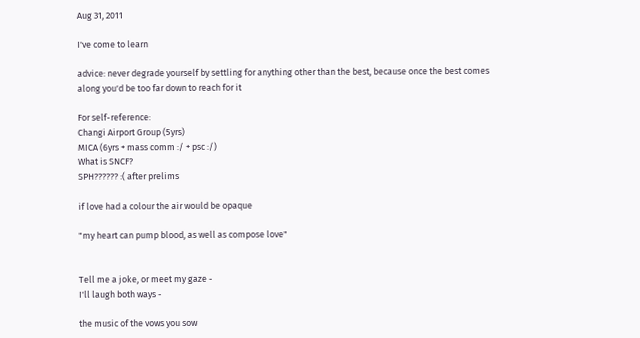Aug 31, 2011

I've come to learn

advice: never degrade yourself by settling for anything other than the best, because once the best comes along you'd be too far down to reach for it

For self-reference:
Changi Airport Group (5yrs)
MICA (6yrs + mass comm :/ + psc :/)
What is SNCF?
SPH?????? :( after prelims

if love had a colour the air would be opaque

"my heart can pump blood, as well as compose love"


Tell me a joke, or meet my gaze -
I'll laugh both ways -

the music of the vows you sow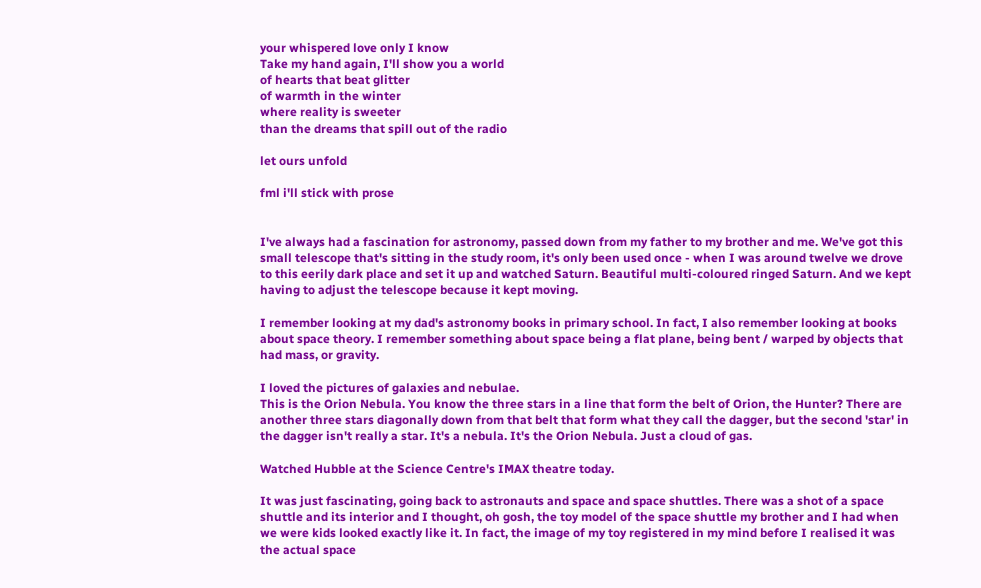your whispered love only I know
Take my hand again, I'll show you a world
of hearts that beat glitter
of warmth in the winter
where reality is sweeter
than the dreams that spill out of the radio

let ours unfold

fml i'll stick with prose


I've always had a fascination for astronomy, passed down from my father to my brother and me. We've got this small telescope that's sitting in the study room, it's only been used once - when I was around twelve we drove to this eerily dark place and set it up and watched Saturn. Beautiful multi-coloured ringed Saturn. And we kept having to adjust the telescope because it kept moving.

I remember looking at my dad's astronomy books in primary school. In fact, I also remember looking at books about space theory. I remember something about space being a flat plane, being bent / warped by objects that had mass, or gravity.

I loved the pictures of galaxies and nebulae.
This is the Orion Nebula. You know the three stars in a line that form the belt of Orion, the Hunter? There are another three stars diagonally down from that belt that form what they call the dagger, but the second 'star' in the dagger isn't really a star. It's a nebula. It's the Orion Nebula. Just a cloud of gas.

Watched Hubble at the Science Centre's IMAX theatre today.

It was just fascinating, going back to astronauts and space and space shuttles. There was a shot of a space shuttle and its interior and I thought, oh gosh, the toy model of the space shuttle my brother and I had when we were kids looked exactly like it. In fact, the image of my toy registered in my mind before I realised it was the actual space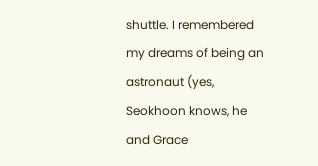shuttle. I remembered my dreams of being an astronaut (yes, Seokhoon knows, he and Grace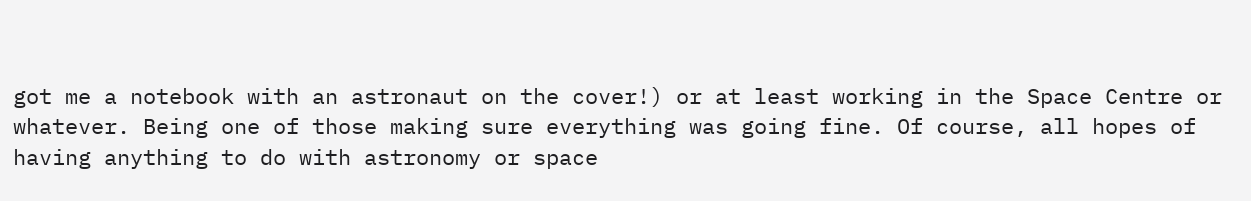got me a notebook with an astronaut on the cover!) or at least working in the Space Centre or whatever. Being one of those making sure everything was going fine. Of course, all hopes of having anything to do with astronomy or space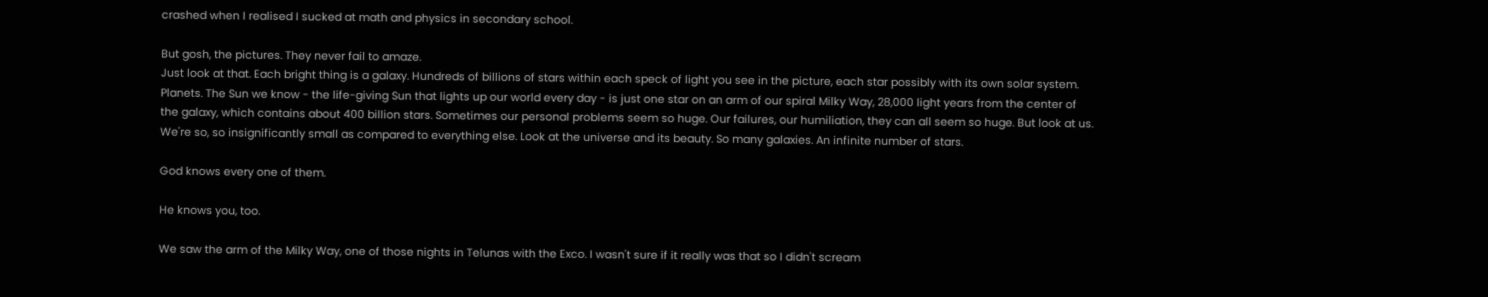crashed when I realised I sucked at math and physics in secondary school.

But gosh, the pictures. They never fail to amaze.
Just look at that. Each bright thing is a galaxy. Hundreds of billions of stars within each speck of light you see in the picture, each star possibly with its own solar system. Planets. The Sun we know - the life-giving Sun that lights up our world every day - is just one star on an arm of our spiral Milky Way, 28,000 light years from the center of the galaxy, which contains about 400 billion stars. Sometimes our personal problems seem so huge. Our failures, our humiliation, they can all seem so huge. But look at us. We're so, so insignificantly small as compared to everything else. Look at the universe and its beauty. So many galaxies. An infinite number of stars.

God knows every one of them.

He knows you, too.

We saw the arm of the Milky Way, one of those nights in Telunas with the Exco. I wasn't sure if it really was that so I didn't scream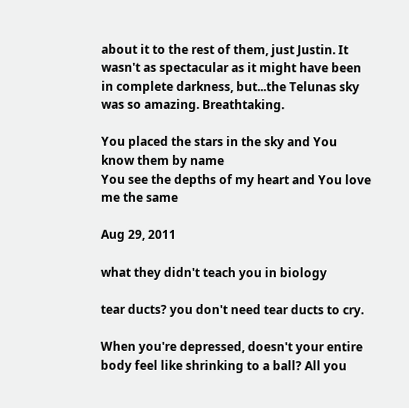about it to the rest of them, just Justin. It wasn't as spectacular as it might have been in complete darkness, but...the Telunas sky was so amazing. Breathtaking.

You placed the stars in the sky and You know them by name
You see the depths of my heart and You love me the same

Aug 29, 2011

what they didn't teach you in biology

tear ducts? you don't need tear ducts to cry.

When you're depressed, doesn't your entire body feel like shrinking to a ball? All you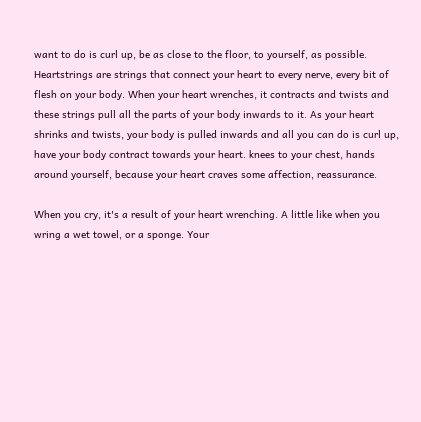want to do is curl up, be as close to the floor, to yourself, as possible. Heartstrings are strings that connect your heart to every nerve, every bit of flesh on your body. When your heart wrenches, it contracts and twists and these strings pull all the parts of your body inwards to it. As your heart shrinks and twists, your body is pulled inwards and all you can do is curl up, have your body contract towards your heart. knees to your chest, hands around yourself, because your heart craves some affection, reassurance.

When you cry, it's a result of your heart wrenching. A little like when you wring a wet towel, or a sponge. Your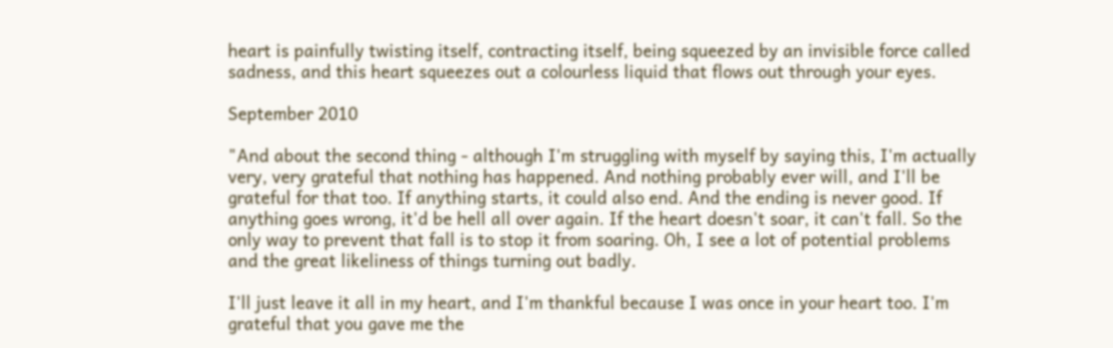heart is painfully twisting itself, contracting itself, being squeezed by an invisible force called sadness, and this heart squeezes out a colourless liquid that flows out through your eyes.

September 2010

"And about the second thing - although I'm struggling with myself by saying this, I'm actually very, very grateful that nothing has happened. And nothing probably ever will, and I'll be grateful for that too. If anything starts, it could also end. And the ending is never good. If anything goes wrong, it'd be hell all over again. If the heart doesn't soar, it can't fall. So the only way to prevent that fall is to stop it from soaring. Oh, I see a lot of potential problems and the great likeliness of things turning out badly.

I'll just leave it all in my heart, and I'm thankful because I was once in your heart too. I'm grateful that you gave me the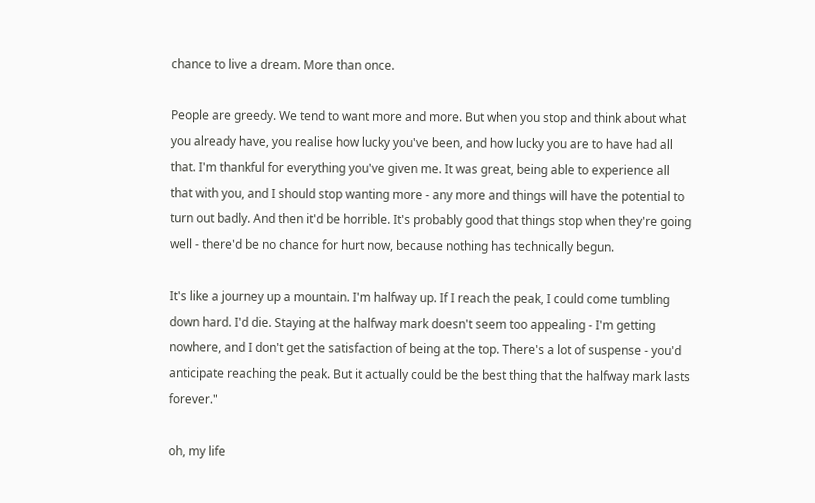chance to live a dream. More than once.

People are greedy. We tend to want more and more. But when you stop and think about what you already have, you realise how lucky you've been, and how lucky you are to have had all that. I'm thankful for everything you've given me. It was great, being able to experience all that with you, and I should stop wanting more - any more and things will have the potential to turn out badly. And then it'd be horrible. It's probably good that things stop when they're going well - there'd be no chance for hurt now, because nothing has technically begun.

It's like a journey up a mountain. I'm halfway up. If I reach the peak, I could come tumbling down hard. I'd die. Staying at the halfway mark doesn't seem too appealing - I'm getting nowhere, and I don't get the satisfaction of being at the top. There's a lot of suspense - you'd anticipate reaching the peak. But it actually could be the best thing that the halfway mark lasts forever."

oh, my life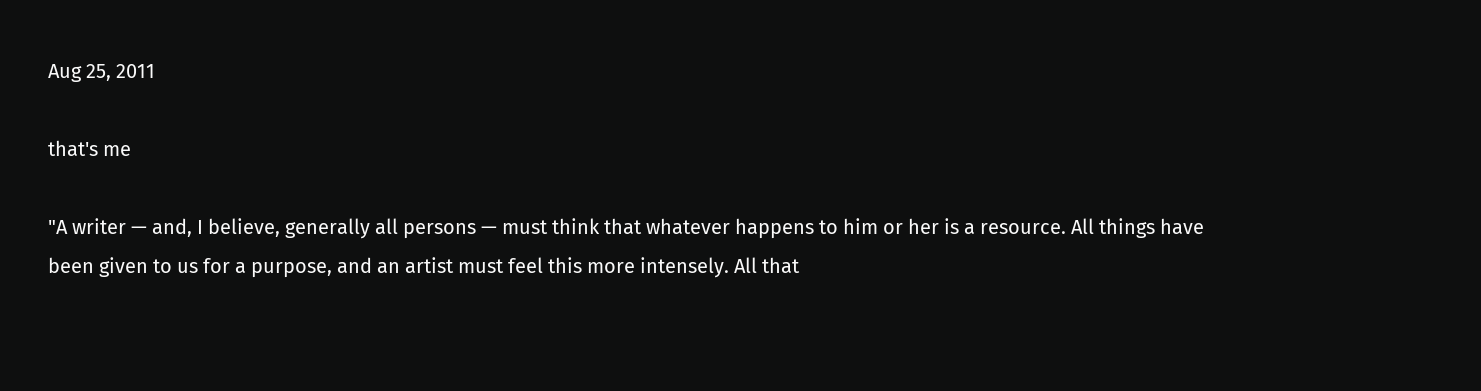Aug 25, 2011

that's me

"A writer — and, I believe, generally all persons — must think that whatever happens to him or her is a resource. All things have been given to us for a purpose, and an artist must feel this more intensely. All that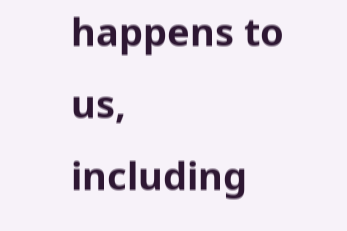happens to us, including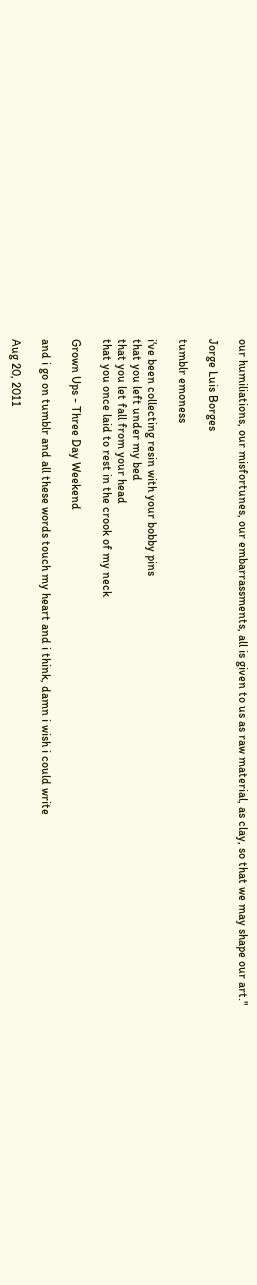our humiliations, our misfortunes, our embarrassments, all is given to us as raw material, as clay, so that we may shape our art."

Jorge Luis Borges

tumblr emoness

i've been collecting resin with your bobby pins
that you left under my bed
that you let fall from your head
that you once laid to rest in the crook of my neck

Grown Ups - Three Day Weekend

and i go on tumblr and all these words touch my heart and i think, damn i wish i could write

Aug 20, 2011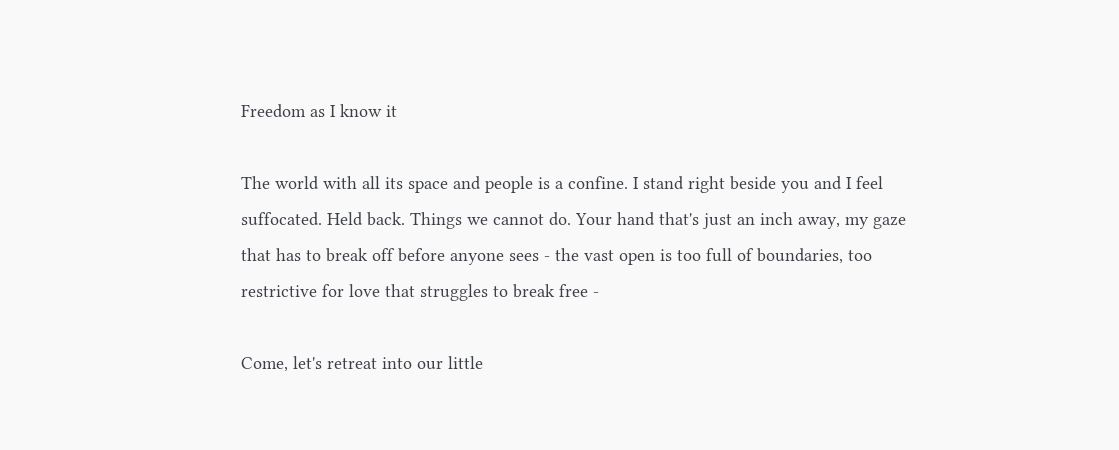Freedom as I know it

The world with all its space and people is a confine. I stand right beside you and I feel suffocated. Held back. Things we cannot do. Your hand that's just an inch away, my gaze that has to break off before anyone sees - the vast open is too full of boundaries, too restrictive for love that struggles to break free -

Come, let's retreat into our little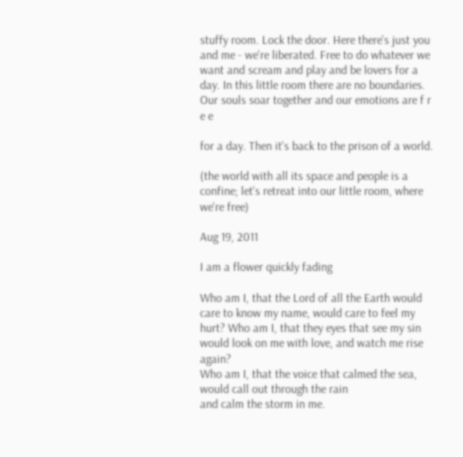stuffy room. Lock the door. Here there's just you and me - we're liberated. Free to do whatever we want and scream and play and be lovers for a day. In this little room there are no boundaries. Our souls soar together and our emotions are f r e e

for a day. Then it's back to the prison of a world.

(the world with all its space and people is a confine; let's retreat into our little room, where we're free)

Aug 19, 2011

I am a flower quickly fading

Who am I, that the Lord of all the Earth would care to know my name, would care to feel my hurt? Who am I, that they eyes that see my sin would look on me with love, and watch me rise again?
Who am I, that the voice that calmed the sea, would call out through the rain
and calm the storm in me.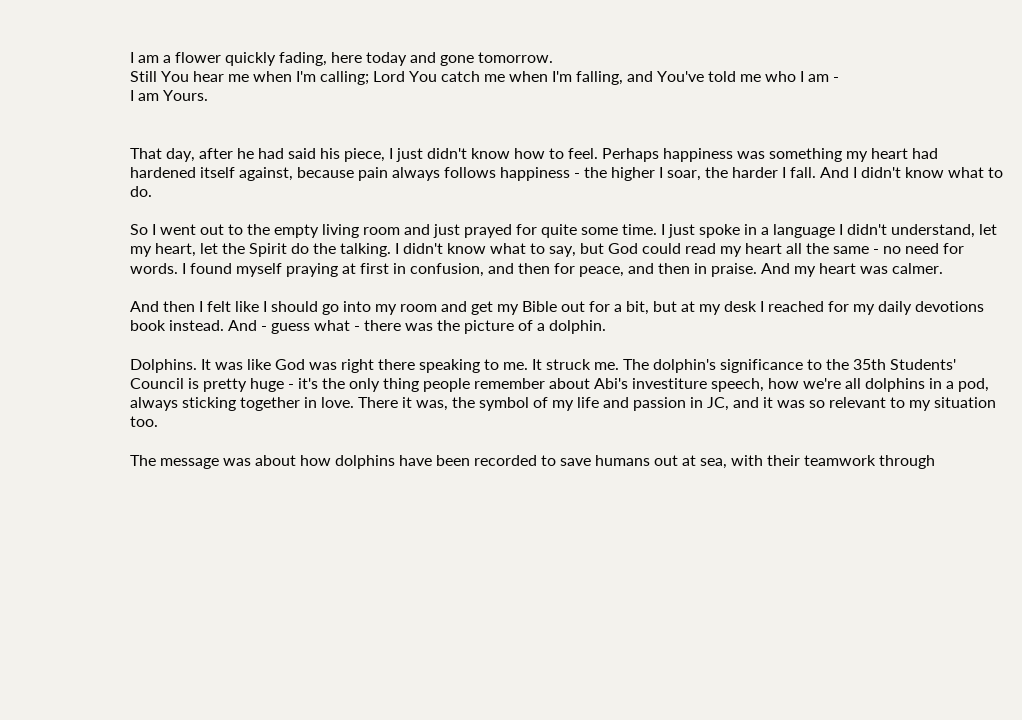I am a flower quickly fading, here today and gone tomorrow.
Still You hear me when I'm calling; Lord You catch me when I'm falling, and You've told me who I am -
I am Yours.


That day, after he had said his piece, I just didn't know how to feel. Perhaps happiness was something my heart had hardened itself against, because pain always follows happiness - the higher I soar, the harder I fall. And I didn't know what to do.

So I went out to the empty living room and just prayed for quite some time. I just spoke in a language I didn't understand, let my heart, let the Spirit do the talking. I didn't know what to say, but God could read my heart all the same - no need for words. I found myself praying at first in confusion, and then for peace, and then in praise. And my heart was calmer.

And then I felt like I should go into my room and get my Bible out for a bit, but at my desk I reached for my daily devotions book instead. And - guess what - there was the picture of a dolphin.

Dolphins. It was like God was right there speaking to me. It struck me. The dolphin's significance to the 35th Students' Council is pretty huge - it's the only thing people remember about Abi's investiture speech, how we're all dolphins in a pod, always sticking together in love. There it was, the symbol of my life and passion in JC, and it was so relevant to my situation too.

The message was about how dolphins have been recorded to save humans out at sea, with their teamwork through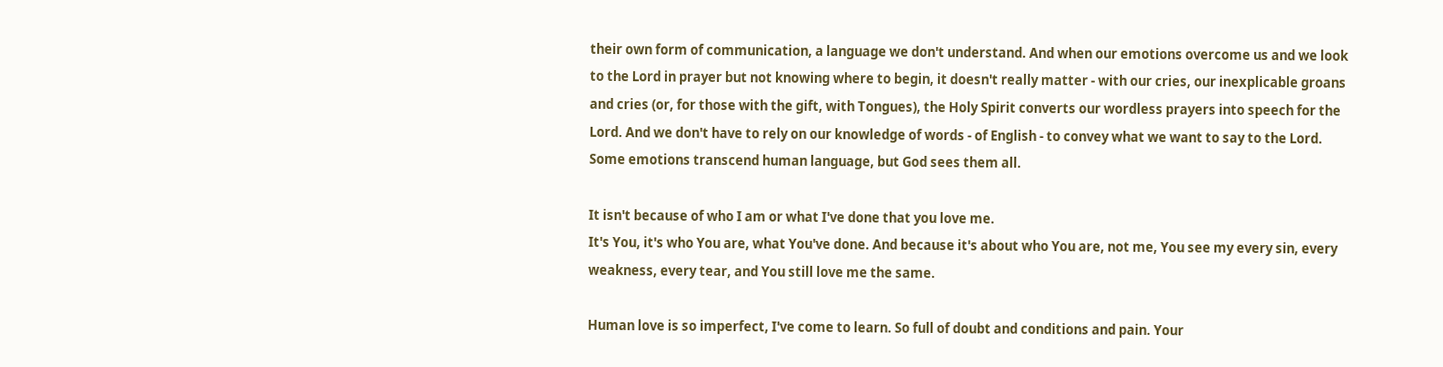their own form of communication, a language we don't understand. And when our emotions overcome us and we look to the Lord in prayer but not knowing where to begin, it doesn't really matter - with our cries, our inexplicable groans and cries (or, for those with the gift, with Tongues), the Holy Spirit converts our wordless prayers into speech for the Lord. And we don't have to rely on our knowledge of words - of English - to convey what we want to say to the Lord. Some emotions transcend human language, but God sees them all.

It isn't because of who I am or what I've done that you love me.
It's You, it's who You are, what You've done. And because it's about who You are, not me, You see my every sin, every weakness, every tear, and You still love me the same.

Human love is so imperfect, I've come to learn. So full of doubt and conditions and pain. Your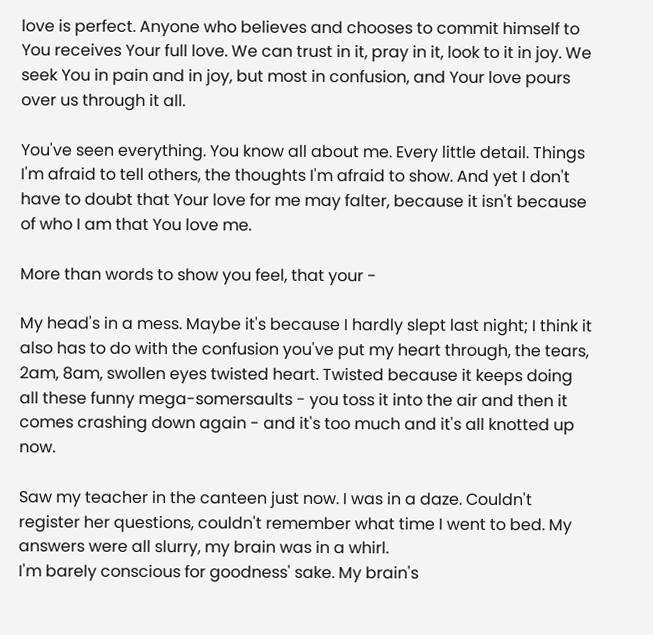love is perfect. Anyone who believes and chooses to commit himself to You receives Your full love. We can trust in it, pray in it, look to it in joy. We seek You in pain and in joy, but most in confusion, and Your love pours over us through it all.

You've seen everything. You know all about me. Every little detail. Things I'm afraid to tell others, the thoughts I'm afraid to show. And yet I don't have to doubt that Your love for me may falter, because it isn't because of who I am that You love me.

More than words to show you feel, that your -

My head's in a mess. Maybe it's because I hardly slept last night; I think it also has to do with the confusion you've put my heart through, the tears, 2am, 8am, swollen eyes twisted heart. Twisted because it keeps doing all these funny mega-somersaults - you toss it into the air and then it comes crashing down again - and it's too much and it's all knotted up now.

Saw my teacher in the canteen just now. I was in a daze. Couldn't register her questions, couldn't remember what time I went to bed. My answers were all slurry, my brain was in a whirl.
I'm barely conscious for goodness' sake. My brain's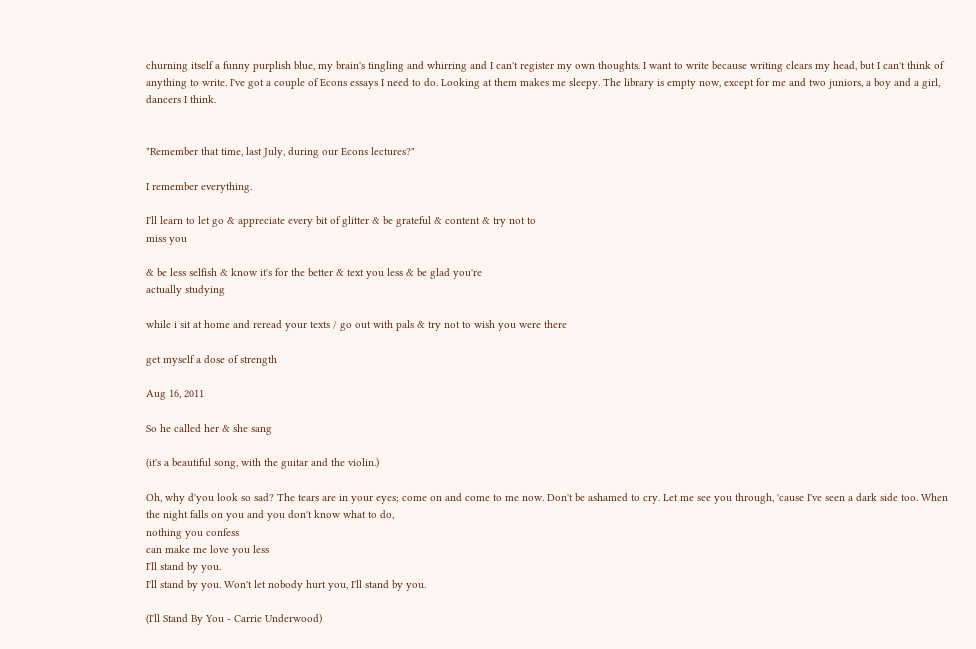churning itself a funny purplish blue, my brain's tingling and whirring and I can't register my own thoughts. I want to write because writing clears my head, but I can't think of anything to write. I've got a couple of Econs essays I need to do. Looking at them makes me sleepy. The library is empty now, except for me and two juniors, a boy and a girl, dancers I think.


"Remember that time, last July, during our Econs lectures?"

I remember everything.

I'll learn to let go & appreciate every bit of glitter & be grateful & content & try not to
miss you

& be less selfish & know it's for the better & text you less & be glad you're
actually studying

while i sit at home and reread your texts / go out with pals & try not to wish you were there

get myself a dose of strength

Aug 16, 2011

So he called her & she sang

(it's a beautiful song, with the guitar and the violin.)

Oh, why d'you look so sad? The tears are in your eyes; come on and come to me now. Don't be ashamed to cry. Let me see you through, 'cause I've seen a dark side too. When the night falls on you and you don't know what to do,
nothing you confess
can make me love you less
I'll stand by you.
I'll stand by you. Won't let nobody hurt you, I'll stand by you.

(I'll Stand By You - Carrie Underwood)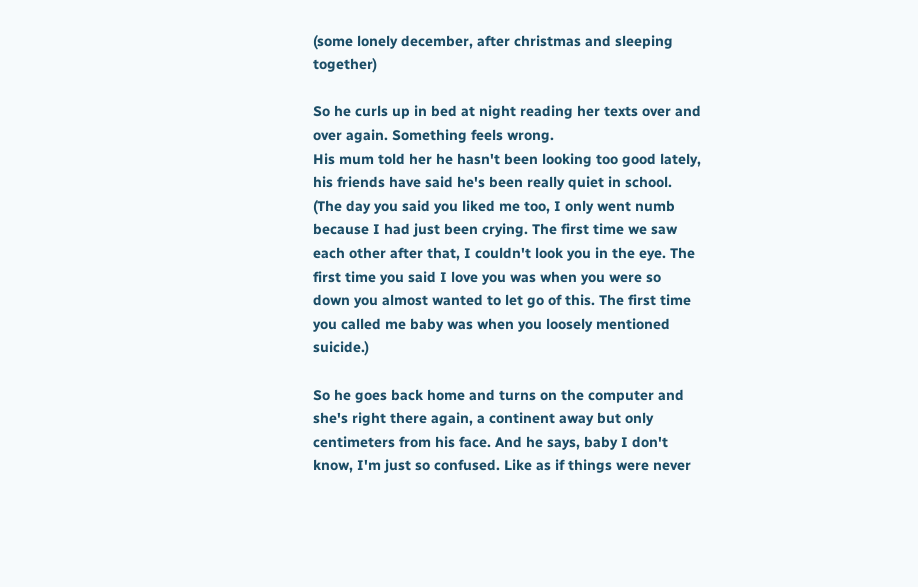(some lonely december, after christmas and sleeping together)

So he curls up in bed at night reading her texts over and over again. Something feels wrong.
His mum told her he hasn't been looking too good lately, his friends have said he's been really quiet in school.
(The day you said you liked me too, I only went numb because I had just been crying. The first time we saw each other after that, I couldn't look you in the eye. The first time you said I love you was when you were so down you almost wanted to let go of this. The first time you called me baby was when you loosely mentioned suicide.)

So he goes back home and turns on the computer and she's right there again, a continent away but only centimeters from his face. And he says, baby I don't know, I'm just so confused. Like as if things were never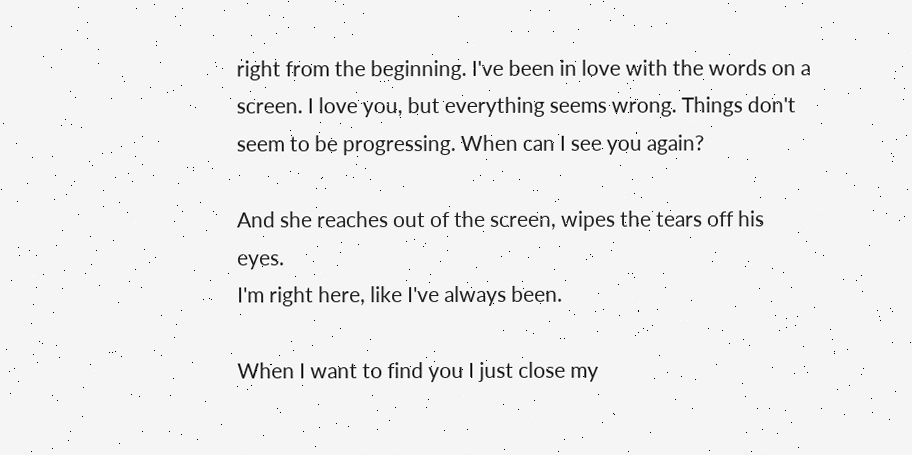right from the beginning. I've been in love with the words on a screen. I love you, but everything seems wrong. Things don't seem to be progressing. When can I see you again?

And she reaches out of the screen, wipes the tears off his eyes.
I'm right here, like I've always been.

When I want to find you I just close my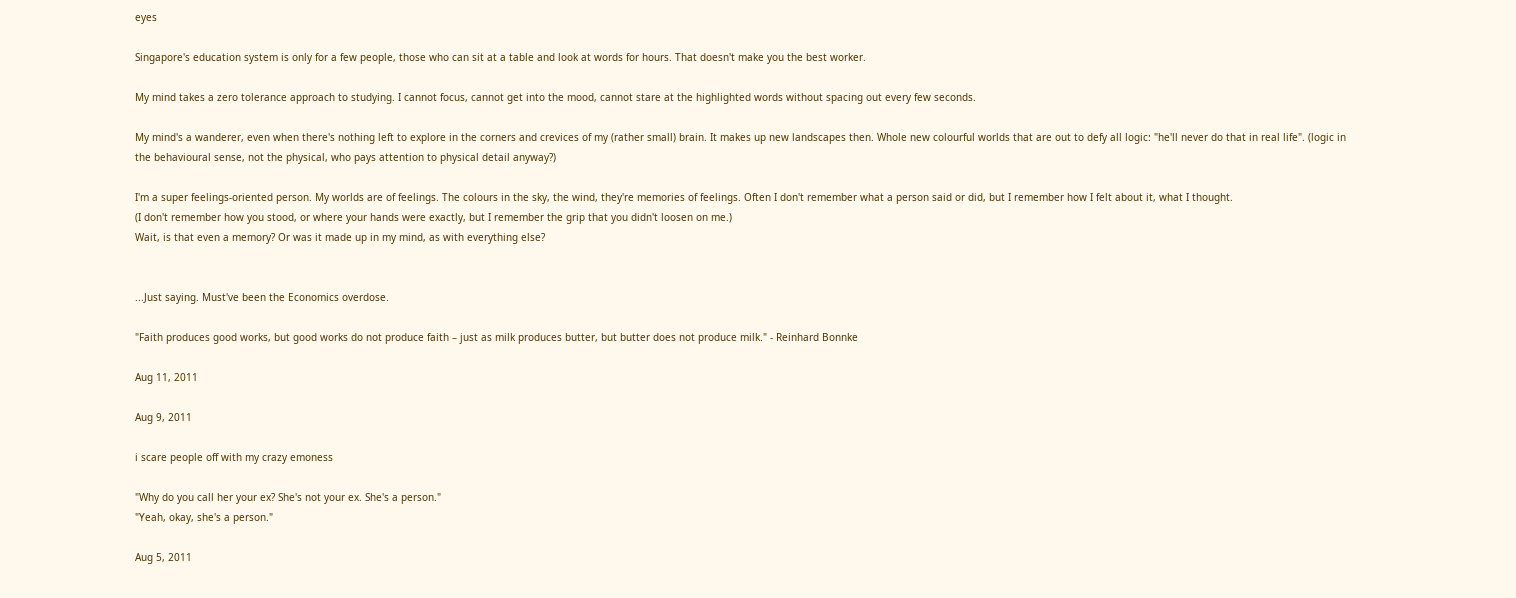eyes

Singapore's education system is only for a few people, those who can sit at a table and look at words for hours. That doesn't make you the best worker.

My mind takes a zero tolerance approach to studying. I cannot focus, cannot get into the mood, cannot stare at the highlighted words without spacing out every few seconds.

My mind's a wanderer, even when there's nothing left to explore in the corners and crevices of my (rather small) brain. It makes up new landscapes then. Whole new colourful worlds that are out to defy all logic: "he'll never do that in real life". (logic in the behavioural sense, not the physical, who pays attention to physical detail anyway?)

I'm a super feelings-oriented person. My worlds are of feelings. The colours in the sky, the wind, they're memories of feelings. Often I don't remember what a person said or did, but I remember how I felt about it, what I thought.
(I don't remember how you stood, or where your hands were exactly, but I remember the grip that you didn't loosen on me.)
Wait, is that even a memory? Or was it made up in my mind, as with everything else?


...Just saying. Must've been the Economics overdose.

"Faith produces good works, but good works do not produce faith – just as milk produces butter, but butter does not produce milk." - Reinhard Bonnke

Aug 11, 2011

Aug 9, 2011

i scare people off with my crazy emoness

"Why do you call her your ex? She's not your ex. She's a person."
"Yeah, okay, she's a person."

Aug 5, 2011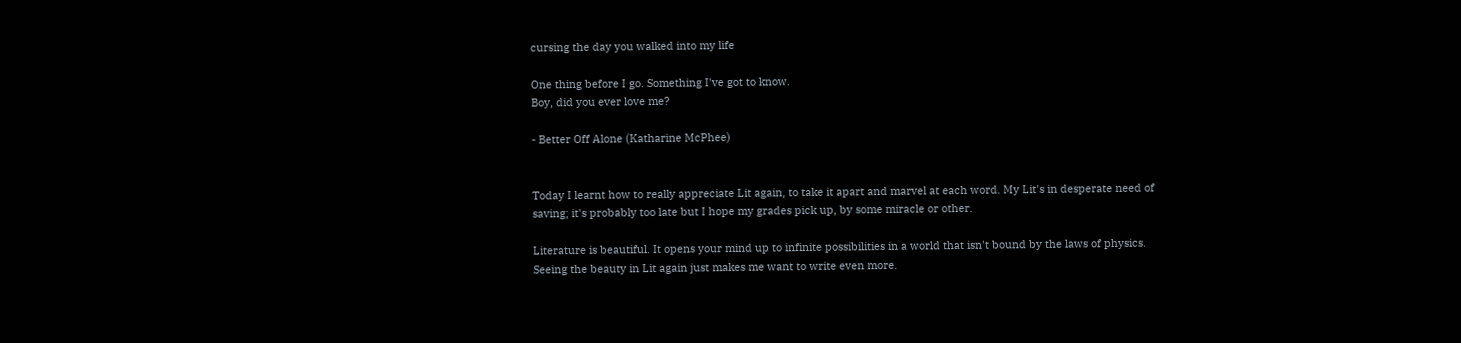cursing the day you walked into my life

One thing before I go. Something I've got to know.
Boy, did you ever love me?

- Better Off Alone (Katharine McPhee)


Today I learnt how to really appreciate Lit again, to take it apart and marvel at each word. My Lit's in desperate need of saving; it's probably too late but I hope my grades pick up, by some miracle or other.

Literature is beautiful. It opens your mind up to infinite possibilities in a world that isn't bound by the laws of physics. Seeing the beauty in Lit again just makes me want to write even more.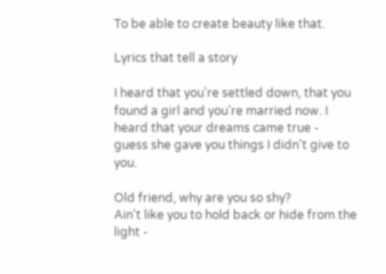To be able to create beauty like that.

Lyrics that tell a story

I heard that you're settled down, that you found a girl and you're married now. I heard that your dreams came true -
guess she gave you things I didn't give to you.

Old friend, why are you so shy?
Ain't like you to hold back or hide from the light -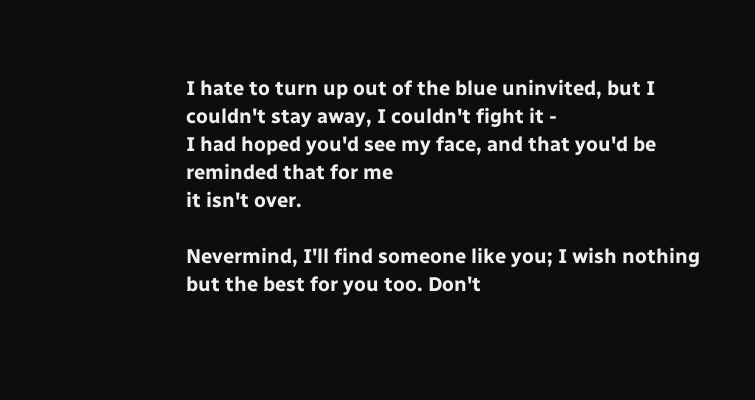I hate to turn up out of the blue uninvited, but I couldn't stay away, I couldn't fight it -
I had hoped you'd see my face, and that you'd be reminded that for me
it isn't over.

Nevermind, I'll find someone like you; I wish nothing but the best for you too. Don't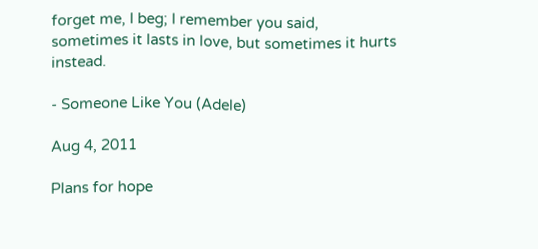forget me, I beg; I remember you said,
sometimes it lasts in love, but sometimes it hurts instead.

- Someone Like You (Adele)

Aug 4, 2011

Plans for hope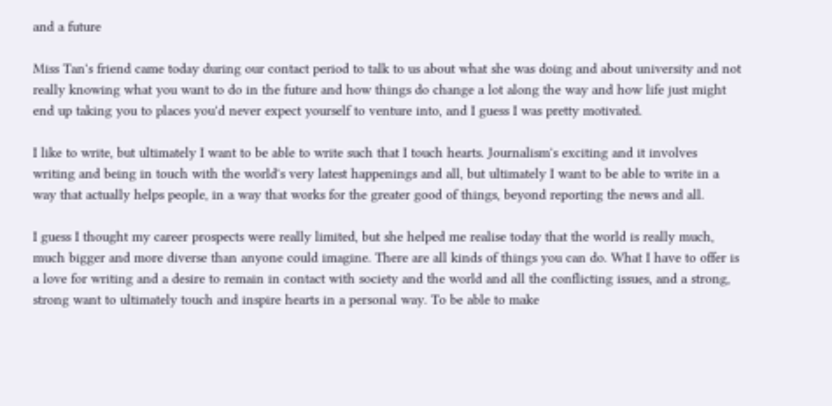and a future

Miss Tan's friend came today during our contact period to talk to us about what she was doing and about university and not really knowing what you want to do in the future and how things do change a lot along the way and how life just might end up taking you to places you'd never expect yourself to venture into, and I guess I was pretty motivated.

I like to write, but ultimately I want to be able to write such that I touch hearts. Journalism's exciting and it involves writing and being in touch with the world's very latest happenings and all, but ultimately I want to be able to write in a way that actually helps people, in a way that works for the greater good of things, beyond reporting the news and all.

I guess I thought my career prospects were really limited, but she helped me realise today that the world is really much, much bigger and more diverse than anyone could imagine. There are all kinds of things you can do. What I have to offer is a love for writing and a desire to remain in contact with society and the world and all the conflicting issues, and a strong, strong want to ultimately touch and inspire hearts in a personal way. To be able to make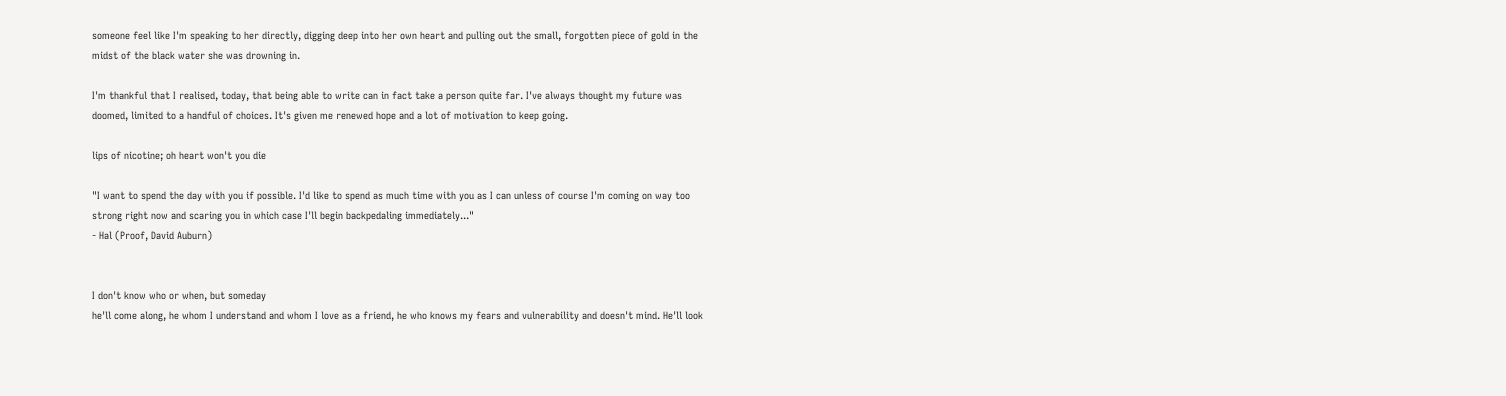someone feel like I'm speaking to her directly, digging deep into her own heart and pulling out the small, forgotten piece of gold in the midst of the black water she was drowning in.

I'm thankful that I realised, today, that being able to write can in fact take a person quite far. I've always thought my future was doomed, limited to a handful of choices. It's given me renewed hope and a lot of motivation to keep going.

lips of nicotine; oh heart won't you die

"I want to spend the day with you if possible. I'd like to spend as much time with you as I can unless of course I'm coming on way too strong right now and scaring you in which case I'll begin backpedaling immediately..."
- Hal (Proof, David Auburn)


I don't know who or when, but someday
he'll come along, he whom I understand and whom I love as a friend, he who knows my fears and vulnerability and doesn't mind. He'll look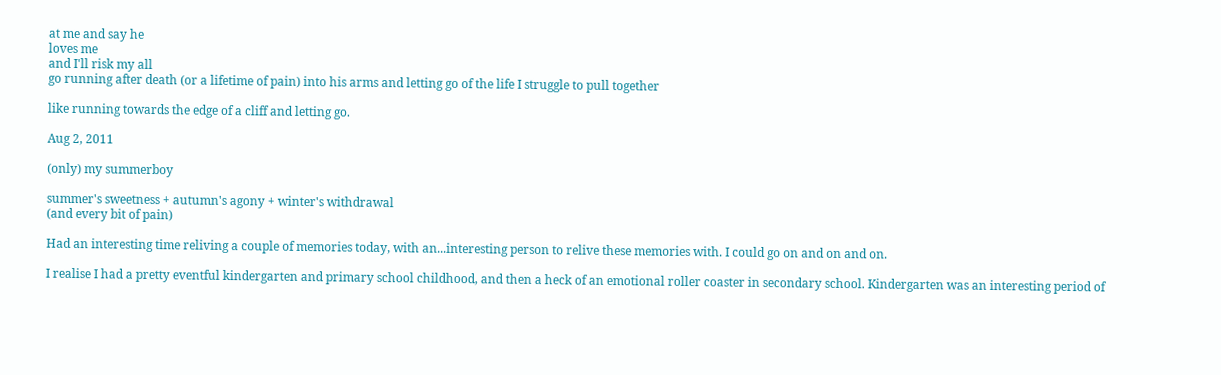at me and say he
loves me
and I'll risk my all
go running after death (or a lifetime of pain) into his arms and letting go of the life I struggle to pull together

like running towards the edge of a cliff and letting go.

Aug 2, 2011

(only) my summerboy

summer's sweetness + autumn's agony + winter's withdrawal
(and every bit of pain)

Had an interesting time reliving a couple of memories today, with an...interesting person to relive these memories with. I could go on and on and on.

I realise I had a pretty eventful kindergarten and primary school childhood, and then a heck of an emotional roller coaster in secondary school. Kindergarten was an interesting period of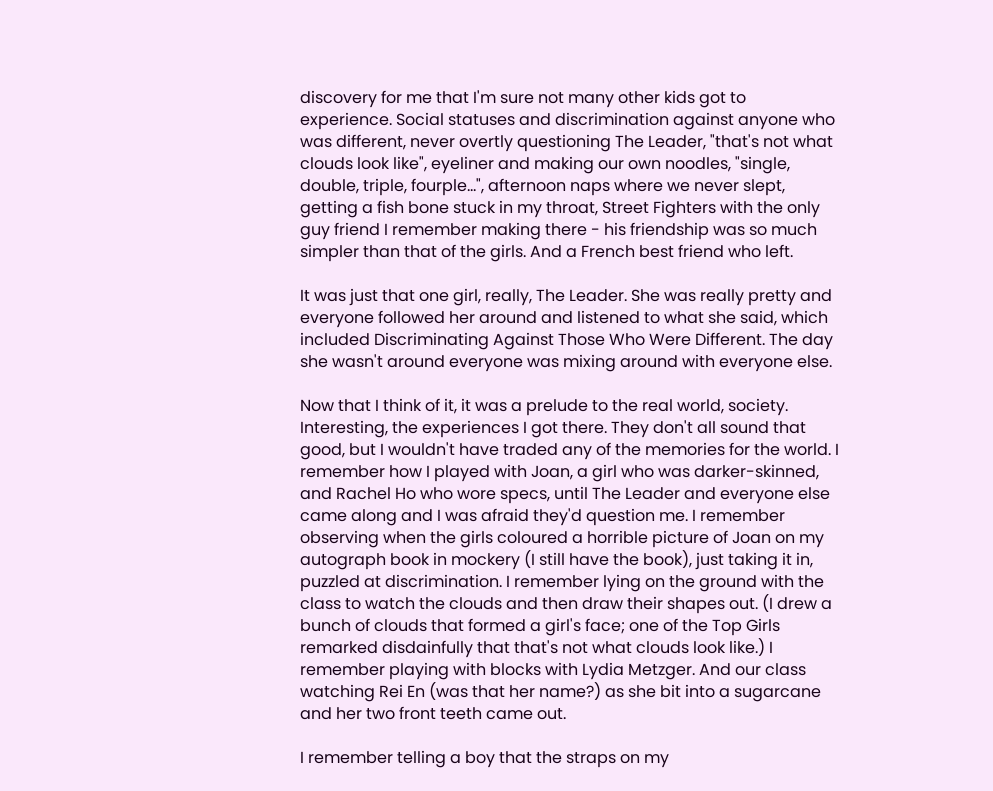discovery for me that I'm sure not many other kids got to experience. Social statuses and discrimination against anyone who was different, never overtly questioning The Leader, "that's not what clouds look like", eyeliner and making our own noodles, "single, double, triple, fourple...", afternoon naps where we never slept, getting a fish bone stuck in my throat, Street Fighters with the only guy friend I remember making there - his friendship was so much simpler than that of the girls. And a French best friend who left.

It was just that one girl, really, The Leader. She was really pretty and everyone followed her around and listened to what she said, which included Discriminating Against Those Who Were Different. The day she wasn't around everyone was mixing around with everyone else.

Now that I think of it, it was a prelude to the real world, society. Interesting, the experiences I got there. They don't all sound that good, but I wouldn't have traded any of the memories for the world. I remember how I played with Joan, a girl who was darker-skinned, and Rachel Ho who wore specs, until The Leader and everyone else came along and I was afraid they'd question me. I remember observing when the girls coloured a horrible picture of Joan on my autograph book in mockery (I still have the book), just taking it in, puzzled at discrimination. I remember lying on the ground with the class to watch the clouds and then draw their shapes out. (I drew a bunch of clouds that formed a girl's face; one of the Top Girls remarked disdainfully that that's not what clouds look like.) I remember playing with blocks with Lydia Metzger. And our class watching Rei En (was that her name?) as she bit into a sugarcane and her two front teeth came out.

I remember telling a boy that the straps on my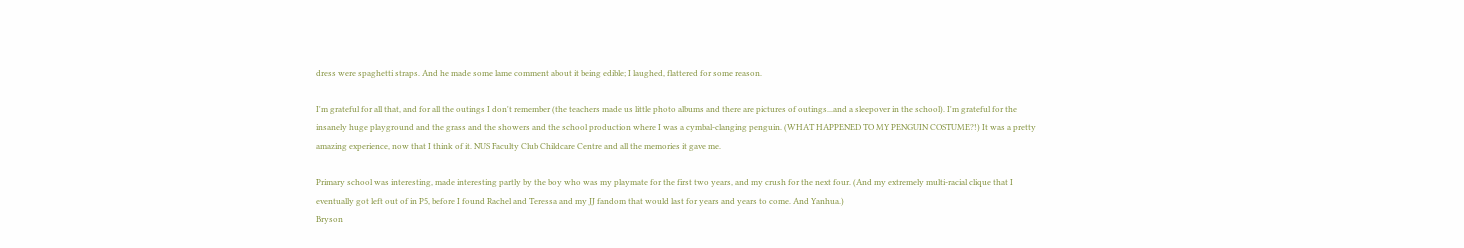dress were spaghetti straps. And he made some lame comment about it being edible; I laughed, flattered for some reason.

I'm grateful for all that, and for all the outings I don't remember (the teachers made us little photo albums and there are pictures of outings...and a sleepover in the school). I'm grateful for the insanely huge playground and the grass and the showers and the school production where I was a cymbal-clanging penguin. (WHAT HAPPENED TO MY PENGUIN COSTUME?!) It was a pretty amazing experience, now that I think of it. NUS Faculty Club Childcare Centre and all the memories it gave me.

Primary school was interesting, made interesting partly by the boy who was my playmate for the first two years, and my crush for the next four. (And my extremely multi-racial clique that I eventually got left out of in P5, before I found Rachel and Teressa and my JJ fandom that would last for years and years to come. And Yanhua.)
Bryson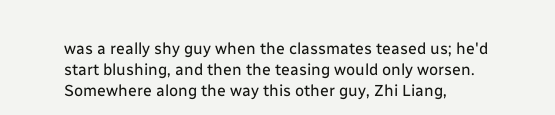was a really shy guy when the classmates teased us; he'd start blushing, and then the teasing would only worsen. Somewhere along the way this other guy, Zhi Liang,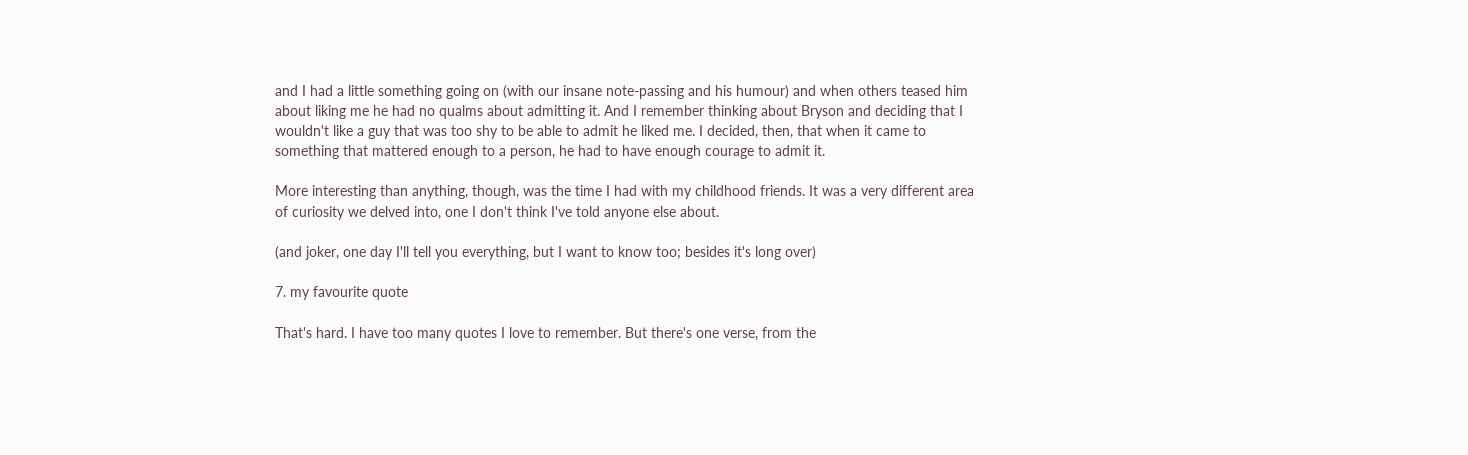and I had a little something going on (with our insane note-passing and his humour) and when others teased him about liking me he had no qualms about admitting it. And I remember thinking about Bryson and deciding that I wouldn't like a guy that was too shy to be able to admit he liked me. I decided, then, that when it came to something that mattered enough to a person, he had to have enough courage to admit it.

More interesting than anything, though, was the time I had with my childhood friends. It was a very different area of curiosity we delved into, one I don't think I've told anyone else about.

(and joker, one day I'll tell you everything, but I want to know too; besides it's long over)

7. my favourite quote

That's hard. I have too many quotes I love to remember. But there's one verse, from the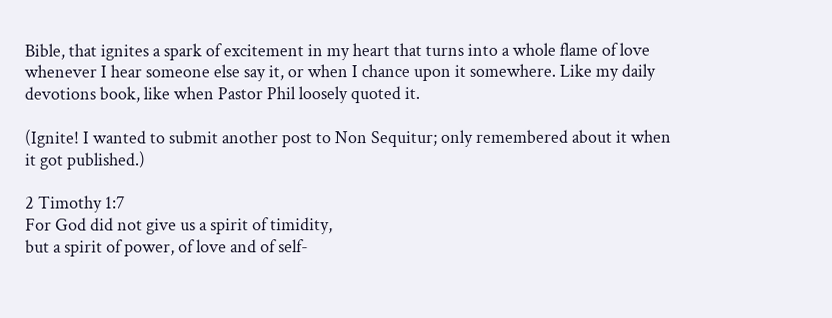Bible, that ignites a spark of excitement in my heart that turns into a whole flame of love whenever I hear someone else say it, or when I chance upon it somewhere. Like my daily devotions book, like when Pastor Phil loosely quoted it.

(Ignite! I wanted to submit another post to Non Sequitur; only remembered about it when it got published.)

2 Timothy 1:7
For God did not give us a spirit of timidity,
but a spirit of power, of love and of self-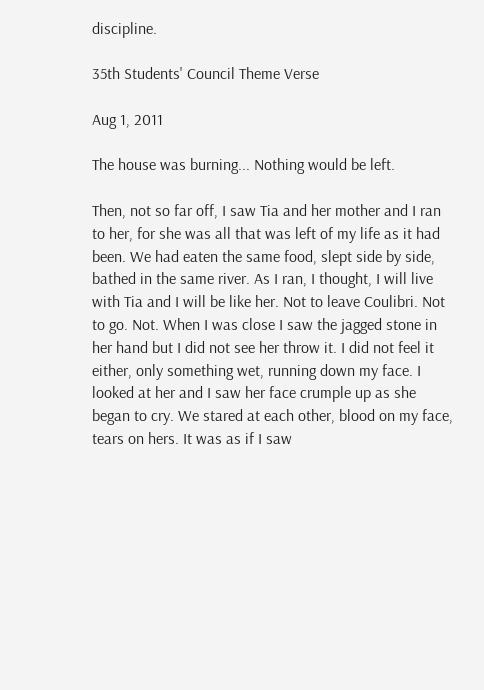discipline.

35th Students' Council Theme Verse

Aug 1, 2011

The house was burning... Nothing would be left.

Then, not so far off, I saw Tia and her mother and I ran to her, for she was all that was left of my life as it had been. We had eaten the same food, slept side by side, bathed in the same river. As I ran, I thought, I will live with Tia and I will be like her. Not to leave Coulibri. Not to go. Not. When I was close I saw the jagged stone in her hand but I did not see her throw it. I did not feel it either, only something wet, running down my face. I looked at her and I saw her face crumple up as she began to cry. We stared at each other, blood on my face, tears on hers. It was as if I saw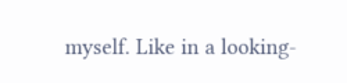myself. Like in a looking-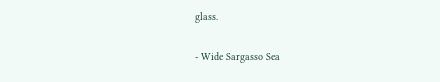glass.

- Wide Sargasso Sea